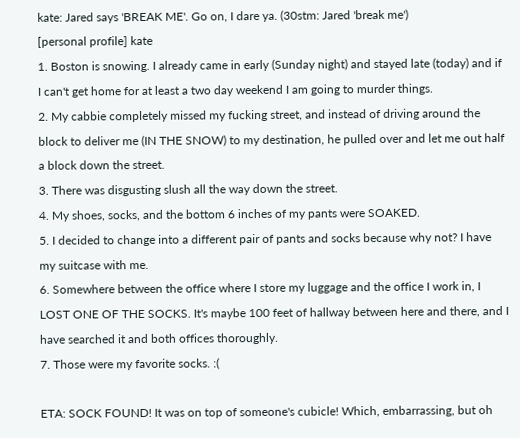kate: Jared says 'BREAK ME'. Go on, I dare ya. (30stm: Jared 'break me')
[personal profile] kate
1. Boston is snowing. I already came in early (Sunday night) and stayed late (today) and if I can't get home for at least a two day weekend I am going to murder things.
2. My cabbie completely missed my fucking street, and instead of driving around the block to deliver me (IN THE SNOW) to my destination, he pulled over and let me out half a block down the street.
3. There was disgusting slush all the way down the street.
4. My shoes, socks, and the bottom 6 inches of my pants were SOAKED.
5. I decided to change into a different pair of pants and socks because why not? I have my suitcase with me.
6. Somewhere between the office where I store my luggage and the office I work in, I LOST ONE OF THE SOCKS. It's maybe 100 feet of hallway between here and there, and I have searched it and both offices thoroughly.
7. Those were my favorite socks. :(

ETA: SOCK FOUND! It was on top of someone's cubicle! Which, embarrassing, but oh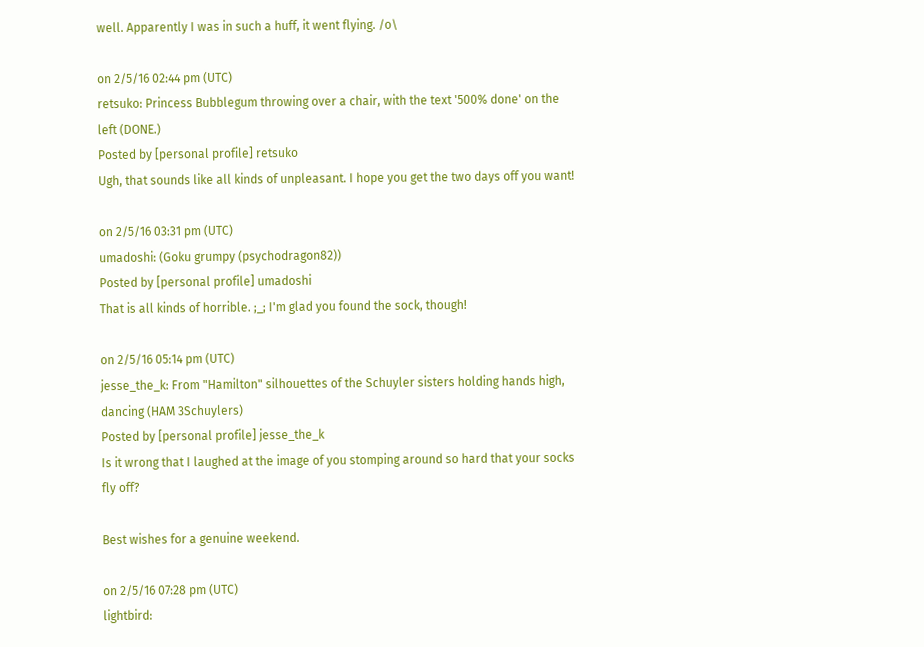well. Apparently I was in such a huff, it went flying. /o\

on 2/5/16 02:44 pm (UTC)
retsuko: Princess Bubblegum throwing over a chair, with the text '500% done' on the left (DONE.)
Posted by [personal profile] retsuko
Ugh, that sounds like all kinds of unpleasant. I hope you get the two days off you want!

on 2/5/16 03:31 pm (UTC)
umadoshi: (Goku grumpy (psychodragon82))
Posted by [personal profile] umadoshi
That is all kinds of horrible. ;_; I'm glad you found the sock, though!

on 2/5/16 05:14 pm (UTC)
jesse_the_k: From "Hamilton" silhouettes of the Schuyler sisters holding hands high, dancing (HAM 3Schuylers)
Posted by [personal profile] jesse_the_k
Is it wrong that I laughed at the image of you stomping around so hard that your socks fly off?

Best wishes for a genuine weekend.

on 2/5/16 07:28 pm (UTC)
lightbird: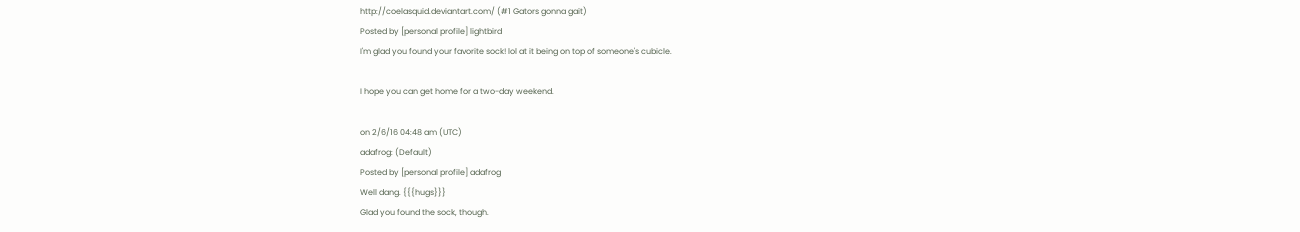http://coelasquid.deviantart.com/ (#1 Gators gonna gait)
Posted by [personal profile] lightbird
I'm glad you found your favorite sock! lol at it being on top of someone's cubicle.

I hope you can get home for a two-day weekend.

on 2/6/16 04:48 am (UTC)
adafrog: (Default)
Posted by [personal profile] adafrog
Well dang. {{{hugs}}}
Glad you found the sock, though.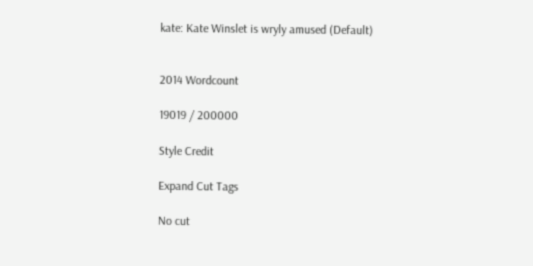kate: Kate Winslet is wryly amused (Default)


2014 Wordcount

19019 / 200000

Style Credit

Expand Cut Tags

No cut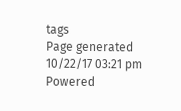tags
Page generated 10/22/17 03:21 pm
Powered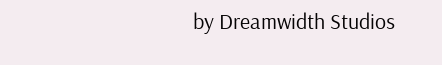by Dreamwidth Studios